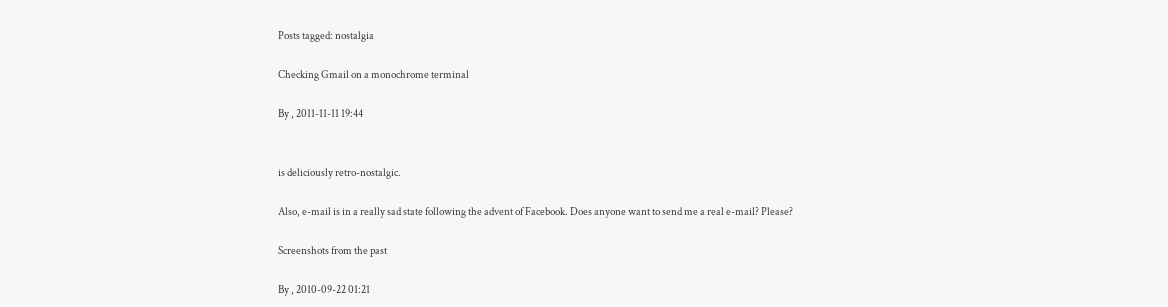Posts tagged: nostalgia

Checking Gmail on a monochrome terminal

By , 2011-11-11 19:44


is deliciously retro-nostalgic.

Also, e-mail is in a really sad state following the advent of Facebook. Does anyone want to send me a real e-mail? Please?

Screenshots from the past

By , 2010-09-22 01:21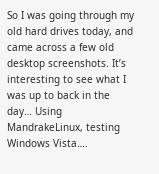So I was going through my old hard drives today, and came across a few old desktop screenshots. It’s interesting to see what I was up to back in the day… Using MandrakeLinux, testing Windows Vista….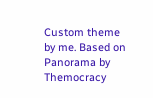Custom theme by me. Based on Panorama by Themocracy